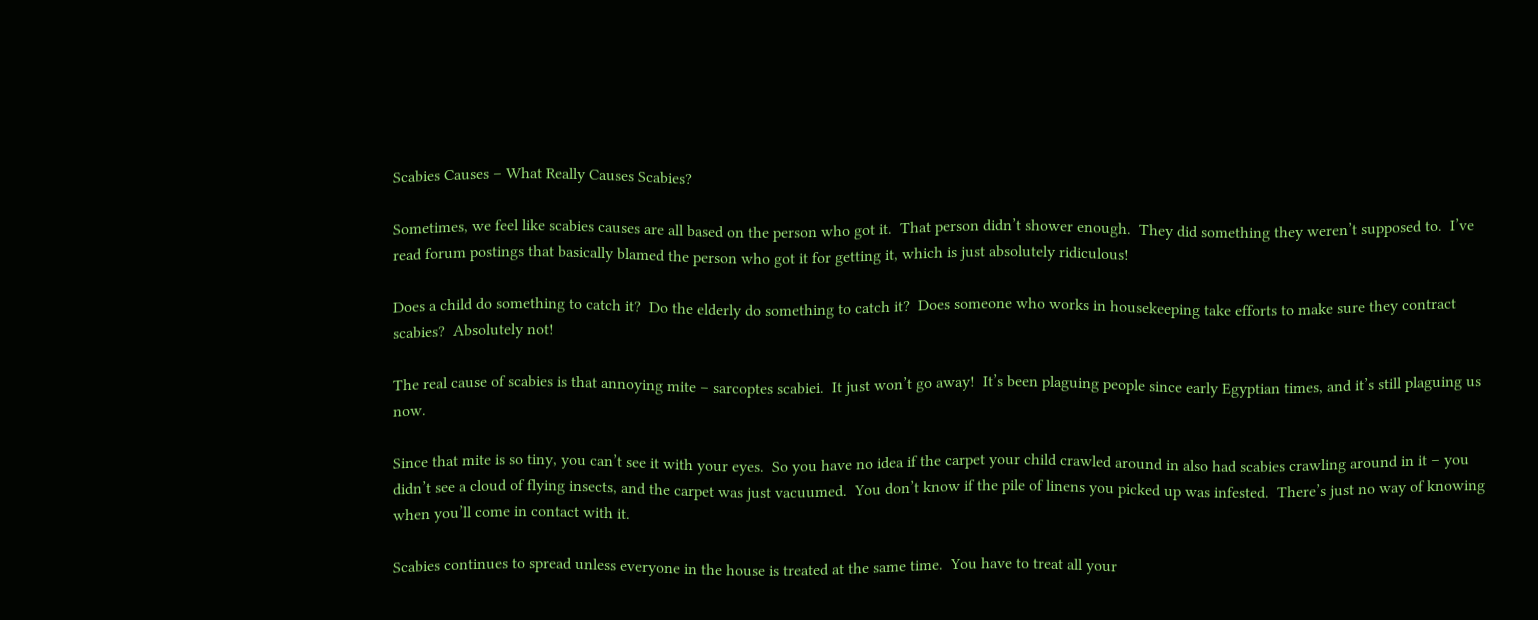Scabies Causes – What Really Causes Scabies?

Sometimes, we feel like scabies causes are all based on the person who got it.  That person didn’t shower enough.  They did something they weren’t supposed to.  I’ve read forum postings that basically blamed the person who got it for getting it, which is just absolutely ridiculous!

Does a child do something to catch it?  Do the elderly do something to catch it?  Does someone who works in housekeeping take efforts to make sure they contract scabies?  Absolutely not!

The real cause of scabies is that annoying mite – sarcoptes scabiei.  It just won’t go away!  It’s been plaguing people since early Egyptian times, and it’s still plaguing us now.

Since that mite is so tiny, you can’t see it with your eyes.  So you have no idea if the carpet your child crawled around in also had scabies crawling around in it – you didn’t see a cloud of flying insects, and the carpet was just vacuumed.  You don’t know if the pile of linens you picked up was infested.  There’s just no way of knowing when you’ll come in contact with it.

Scabies continues to spread unless everyone in the house is treated at the same time.  You have to treat all your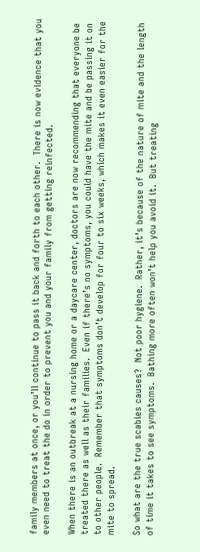family members at once, or you’ll continue to pass it back and forth to each other.  There is now evidence that you even need to treat the do in order to prevent you and your family from getting reinfected.

When there is an outbreak at a nursing home or a daycare center, doctors are now recommending that everyone be treated there as well as their families.  Even if there’s no symptoms, you could have the mite and be passing it on to other people.  Remember that symptoms don’t develop for four to six weeks, which makes it even easier for the mite to spread.

So what are the true scabies causes?  Not poor hygiene.  Rather, it’s because of the nature of mite and the length of time it takes to see symptoms.  Bathing more often won’t help you avoid it.  But treating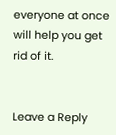everyone at once will help you get rid of it.


Leave a Reply